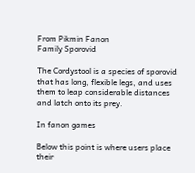From Pikmin Fanon
Family Sporovid

The Cordystool is a species of sporovid that has long, flexible legs, and uses them to leap considerable distances and latch onto its prey.

In fanon games

Below this point is where users place their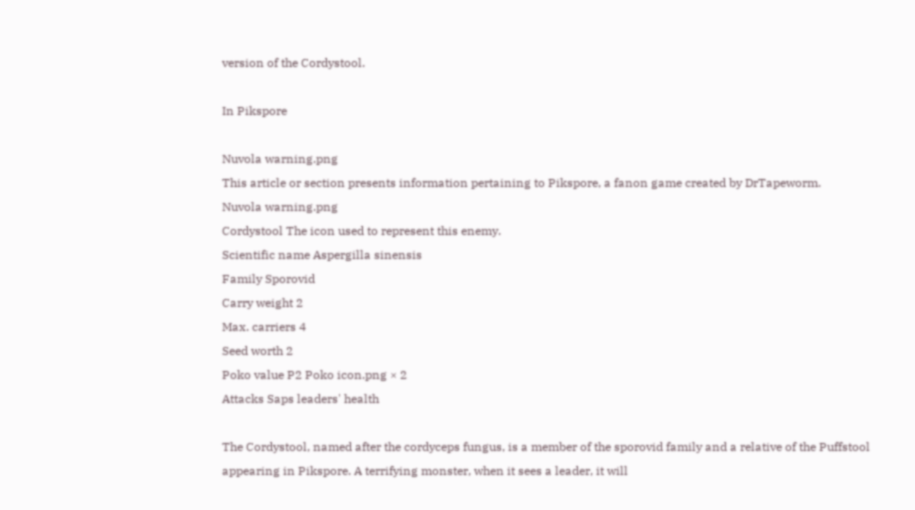version of the Cordystool.

In Pikspore

Nuvola warning.png
This article or section presents information pertaining to Pikspore, a fanon game created by DrTapeworm.
Nuvola warning.png
Cordystool The icon used to represent this enemy.
Scientific name Aspergilla sinensis
Family Sporovid
Carry weight 2
Max. carriers 4
Seed worth 2
Poko value P2 Poko icon.png × 2
Attacks Saps leaders' health

The Cordystool, named after the cordyceps fungus, is a member of the sporovid family and a relative of the Puffstool appearing in Pikspore. A terrifying monster, when it sees a leader, it will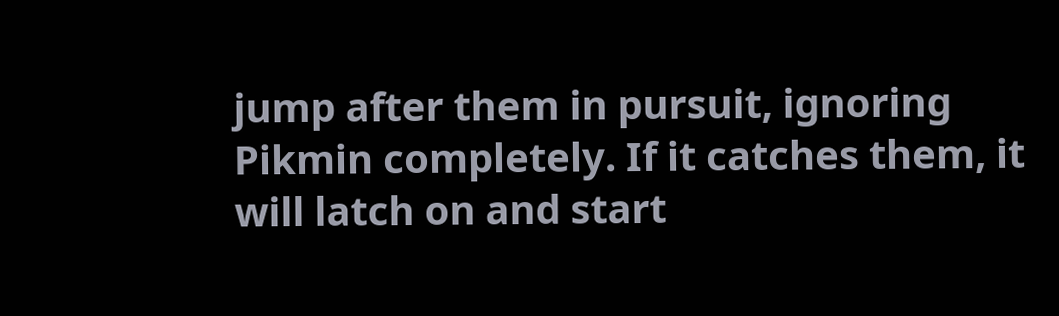jump after them in pursuit, ignoring Pikmin completely. If it catches them, it will latch on and start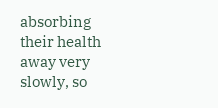absorbing their health away very slowly, so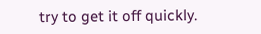try to get it off quickly.